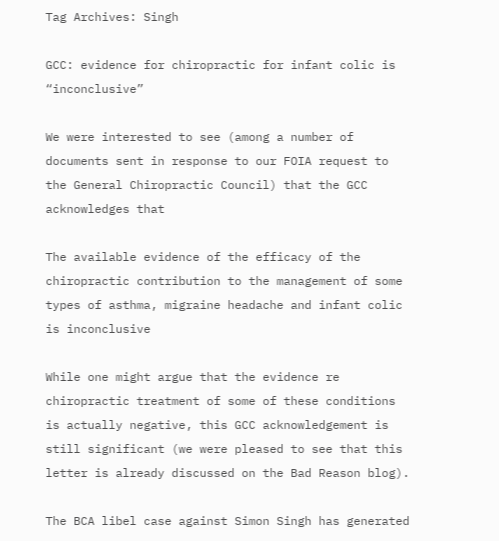Tag Archives: Singh

GCC: evidence for chiropractic for infant colic is “inconclusive”

We were interested to see (among a number of documents sent in response to our FOIA request to the General Chiropractic Council) that the GCC acknowledges that

The available evidence of the efficacy of the chiropractic contribution to the management of some types of asthma, migraine headache and infant colic is inconclusive

While one might argue that the evidence re chiropractic treatment of some of these conditions is actually negative, this GCC acknowledgement is still significant (we were pleased to see that this letter is already discussed on the Bad Reason blog).

The BCA libel case against Simon Singh has generated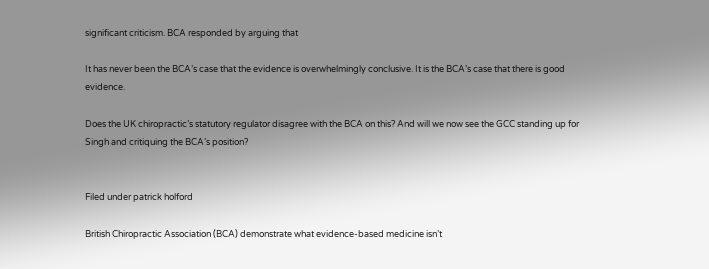significant criticism. BCA responded by arguing that

It has never been the BCA’s case that the evidence is overwhelmingly conclusive. It is the BCA’s case that there is good evidence.

Does the UK chiropractic’s statutory regulator disagree with the BCA on this? And will we now see the GCC standing up for Singh and critiquing the BCA’s position?


Filed under patrick holford

British Chiropractic Association (BCA) demonstrate what evidence-based medicine isn’t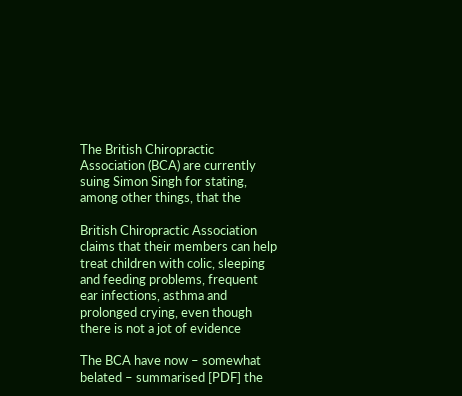The British Chiropractic Association (BCA) are currently suing Simon Singh for stating, among other things, that the

British Chiropractic Association claims that their members can help treat children with colic, sleeping and feeding problems, frequent ear infections, asthma and prolonged crying, even though there is not a jot of evidence

The BCA have now – somewhat belated – summarised [PDF] the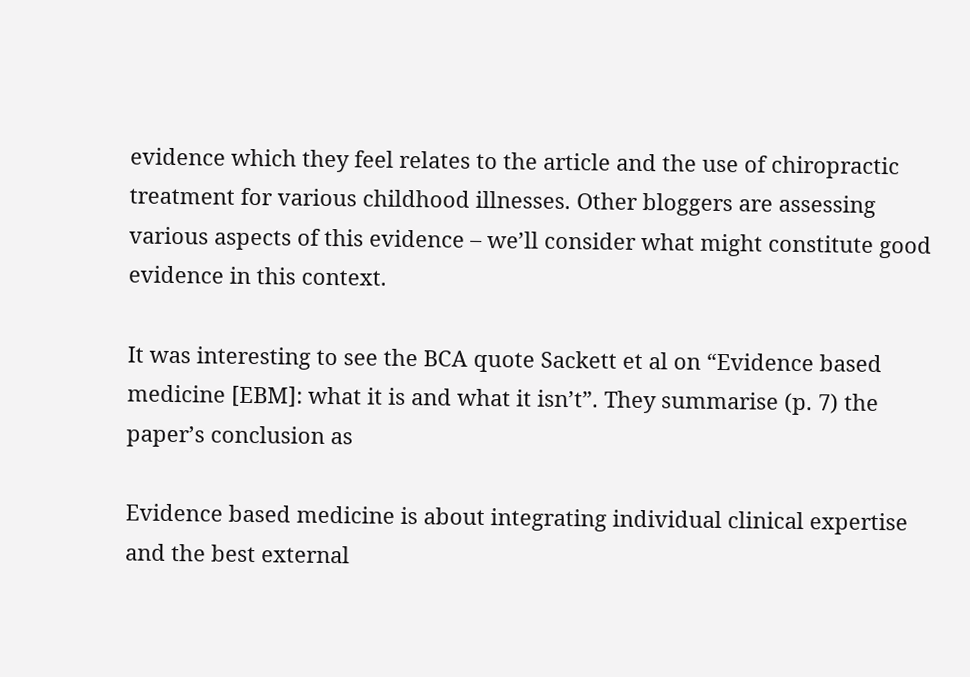evidence which they feel relates to the article and the use of chiropractic treatment for various childhood illnesses. Other bloggers are assessing various aspects of this evidence – we’ll consider what might constitute good evidence in this context.

It was interesting to see the BCA quote Sackett et al on “Evidence based medicine [EBM]: what it is and what it isn’t”. They summarise (p. 7) the paper’s conclusion as

Evidence based medicine is about integrating individual clinical expertise and the best external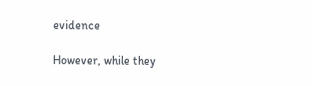evidence

However, while they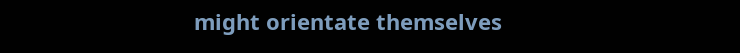might orientate themselves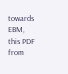towards EBM, this PDF from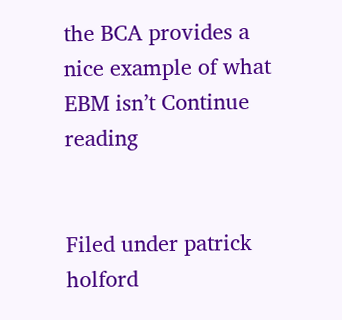the BCA provides a nice example of what EBM isn’t Continue reading


Filed under patrick holford